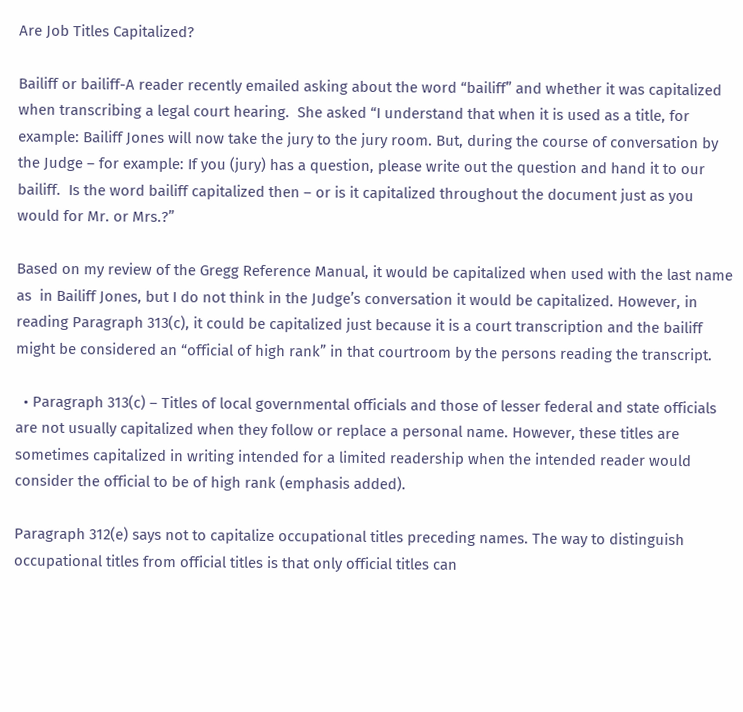Are Job Titles Capitalized?

Bailiff or bailiff-A reader recently emailed asking about the word “bailiff” and whether it was capitalized when transcribing a legal court hearing.  She asked “I understand that when it is used as a title, for example: Bailiff Jones will now take the jury to the jury room. But, during the course of conversation by the Judge – for example: If you (jury) has a question, please write out the question and hand it to our bailiff.  Is the word bailiff capitalized then – or is it capitalized throughout the document just as you would for Mr. or Mrs.?”

Based on my review of the Gregg Reference Manual, it would be capitalized when used with the last name as  in Bailiff Jones, but I do not think in the Judge’s conversation it would be capitalized. However, in reading Paragraph 313(c), it could be capitalized just because it is a court transcription and the bailiff might be considered an “official of high rank” in that courtroom by the persons reading the transcript.

  • Paragraph 313(c) – Titles of local governmental officials and those of lesser federal and state officials are not usually capitalized when they follow or replace a personal name. However, these titles are sometimes capitalized in writing intended for a limited readership when the intended reader would consider the official to be of high rank (emphasis added).

Paragraph 312(e) says not to capitalize occupational titles preceding names. The way to distinguish occupational titles from official titles is that only official titles can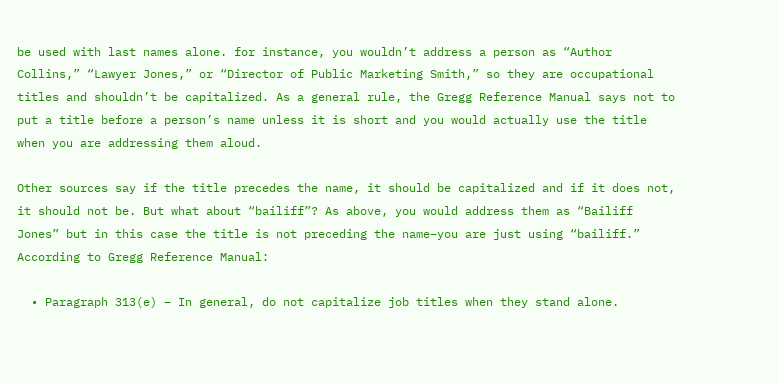be used with last names alone. for instance, you wouldn’t address a person as “Author Collins,” “Lawyer Jones,” or “Director of Public Marketing Smith,” so they are occupational titles and shouldn’t be capitalized. As a general rule, the Gregg Reference Manual says not to put a title before a person’s name unless it is short and you would actually use the title when you are addressing them aloud.

Other sources say if the title precedes the name, it should be capitalized and if it does not, it should not be. But what about “bailiff”? As above, you would address them as “Bailiff Jones” but in this case the title is not preceding the name–you are just using “bailiff.” According to Gregg Reference Manual:

  • Paragraph 313(e) – In general, do not capitalize job titles when they stand alone.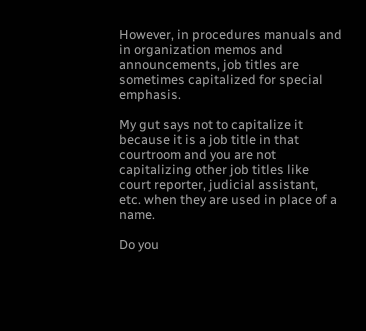However, in procedures manuals and in organization memos and announcements, job titles are sometimes capitalized for special emphasis.

My gut says not to capitalize it because it is a job title in that courtroom and you are not capitalizing other job titles like court reporter, judicial assistant, etc. when they are used in place of a name.

Do you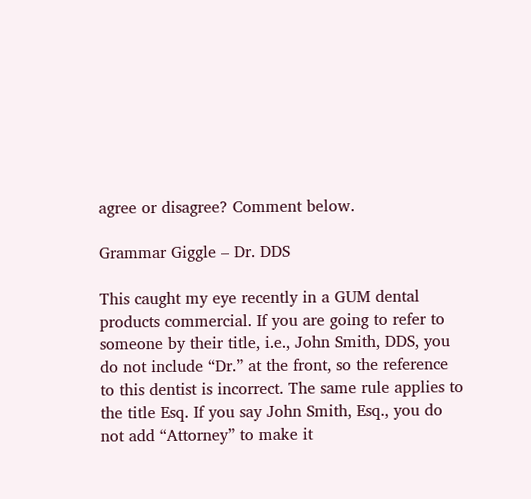agree or disagree? Comment below.

Grammar Giggle – Dr. DDS

This caught my eye recently in a GUM dental products commercial. If you are going to refer to someone by their title, i.e., John Smith, DDS, you do not include “Dr.” at the front, so the reference to this dentist is incorrect. The same rule applies to the title Esq. If you say John Smith, Esq., you do not add “Attorney” to make it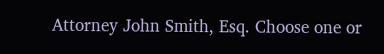Attorney John Smith, Esq. Choose one or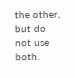the other, but do not use both.